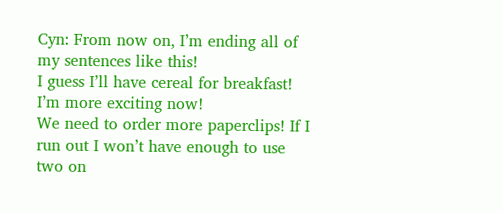Cyn: From now on, I’m ending all of my sentences like this!
I guess I’ll have cereal for breakfast!
I’m more exciting now!
We need to order more paperclips! If I run out I won’t have enough to use two on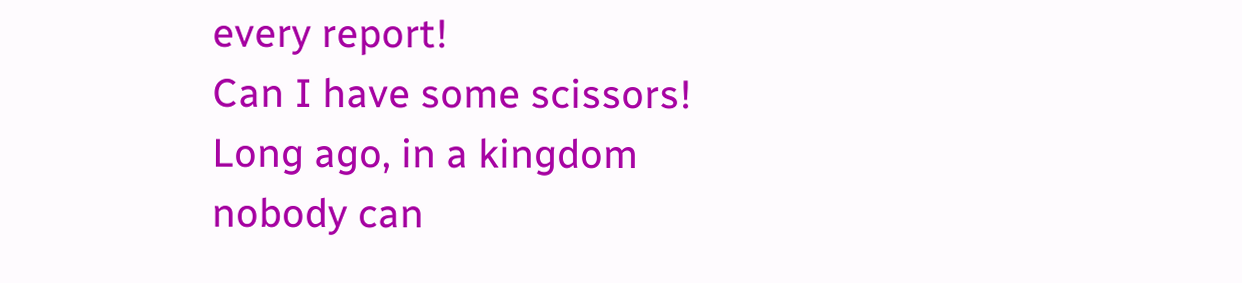every report!
Can I have some scissors!
Long ago, in a kingdom nobody can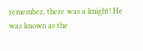remember, there was a knight! He was known as the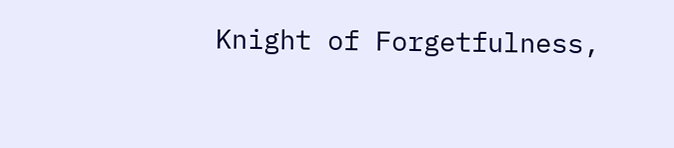Knight of Forgetfulness,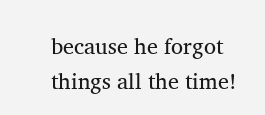because he forgot things all the time!